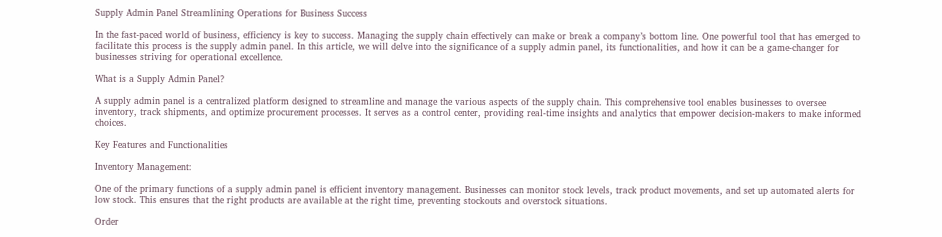Supply Admin Panel Streamlining Operations for Business Success

In the fast-paced world of business, efficiency is key to success. Managing the supply chain effectively can make or break a company’s bottom line. One powerful tool that has emerged to facilitate this process is the supply admin panel. In this article, we will delve into the significance of a supply admin panel, its functionalities, and how it can be a game-changer for businesses striving for operational excellence.

What is a Supply Admin Panel?

A supply admin panel is a centralized platform designed to streamline and manage the various aspects of the supply chain. This comprehensive tool enables businesses to oversee inventory, track shipments, and optimize procurement processes. It serves as a control center, providing real-time insights and analytics that empower decision-makers to make informed choices.

Key Features and Functionalities

Inventory Management:

One of the primary functions of a supply admin panel is efficient inventory management. Businesses can monitor stock levels, track product movements, and set up automated alerts for low stock. This ensures that the right products are available at the right time, preventing stockouts and overstock situations.

Order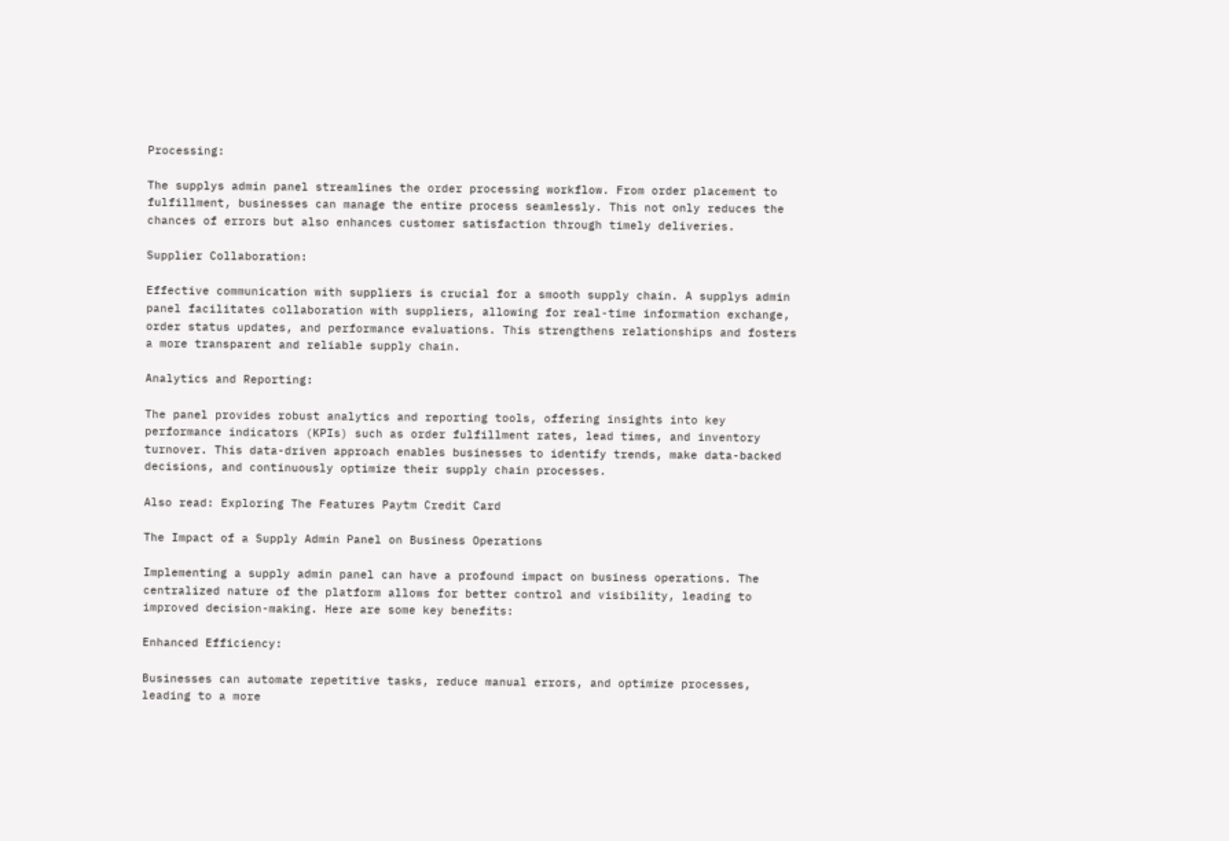Processing:

The supplys admin panel streamlines the order processing workflow. From order placement to fulfillment, businesses can manage the entire process seamlessly. This not only reduces the chances of errors but also enhances customer satisfaction through timely deliveries.

Supplier Collaboration:

Effective communication with suppliers is crucial for a smooth supply chain. A supplys admin panel facilitates collaboration with suppliers, allowing for real-time information exchange, order status updates, and performance evaluations. This strengthens relationships and fosters a more transparent and reliable supply chain.

Analytics and Reporting:

The panel provides robust analytics and reporting tools, offering insights into key performance indicators (KPIs) such as order fulfillment rates, lead times, and inventory turnover. This data-driven approach enables businesses to identify trends, make data-backed decisions, and continuously optimize their supply chain processes.

Also read: Exploring The Features Paytm Credit Card

The Impact of a Supply Admin Panel on Business Operations

Implementing a supply admin panel can have a profound impact on business operations. The centralized nature of the platform allows for better control and visibility, leading to improved decision-making. Here are some key benefits:

Enhanced Efficiency:

Businesses can automate repetitive tasks, reduce manual errors, and optimize processes, leading to a more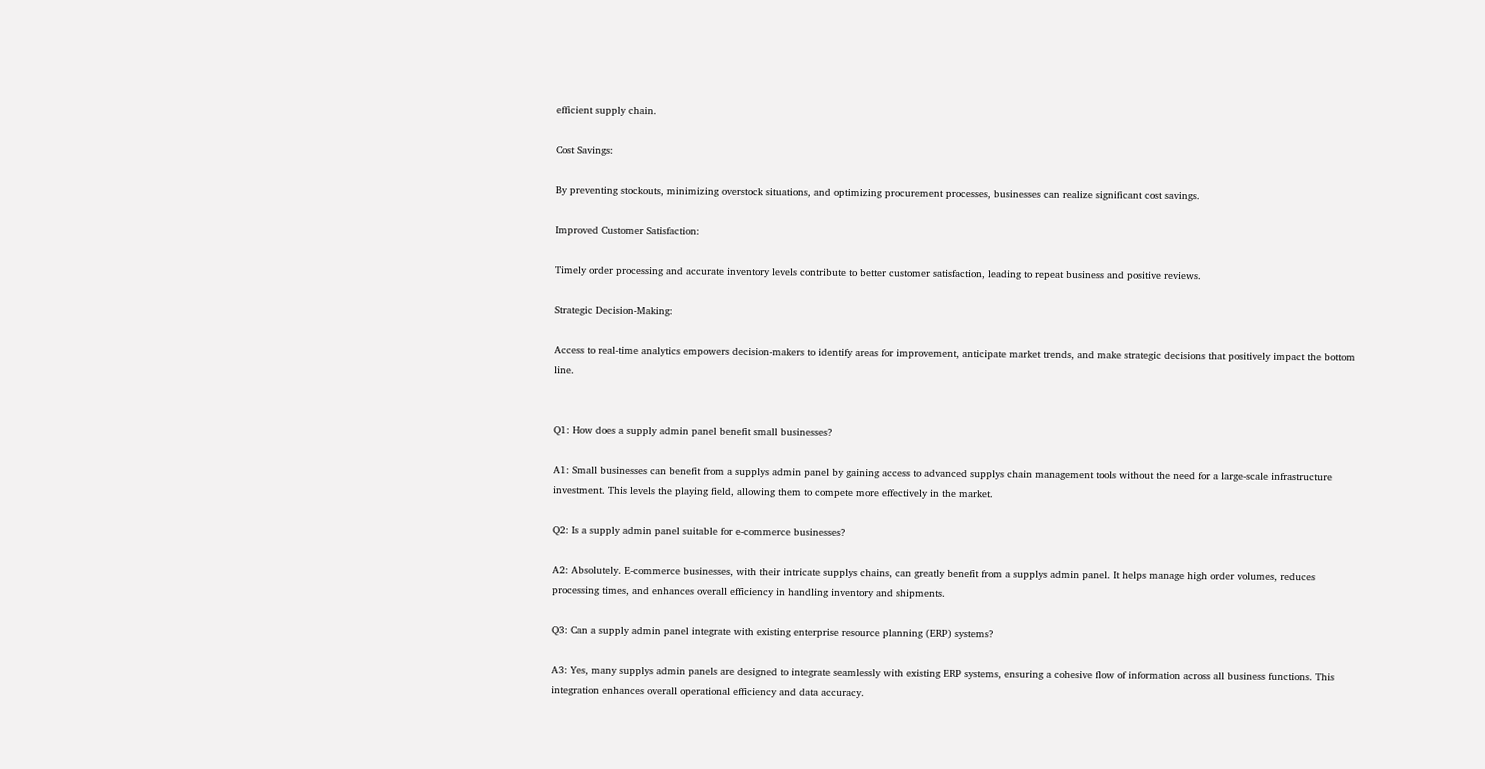efficient supply chain.

Cost Savings:

By preventing stockouts, minimizing overstock situations, and optimizing procurement processes, businesses can realize significant cost savings.

Improved Customer Satisfaction:

Timely order processing and accurate inventory levels contribute to better customer satisfaction, leading to repeat business and positive reviews.

Strategic Decision-Making:

Access to real-time analytics empowers decision-makers to identify areas for improvement, anticipate market trends, and make strategic decisions that positively impact the bottom line.


Q1: How does a supply admin panel benefit small businesses?

A1: Small businesses can benefit from a supplys admin panel by gaining access to advanced supplys chain management tools without the need for a large-scale infrastructure investment. This levels the playing field, allowing them to compete more effectively in the market.

Q2: Is a supply admin panel suitable for e-commerce businesses?

A2: Absolutely. E-commerce businesses, with their intricate supplys chains, can greatly benefit from a supplys admin panel. It helps manage high order volumes, reduces processing times, and enhances overall efficiency in handling inventory and shipments.

Q3: Can a supply admin panel integrate with existing enterprise resource planning (ERP) systems?

A3: Yes, many supplys admin panels are designed to integrate seamlessly with existing ERP systems, ensuring a cohesive flow of information across all business functions. This integration enhances overall operational efficiency and data accuracy.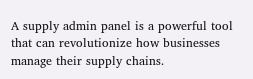A supply admin panel is a powerful tool that can revolutionize how businesses manage their supply chains.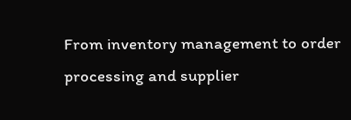From inventory management to order processing and supplier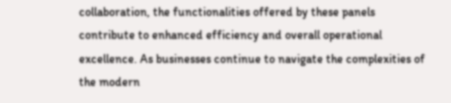collaboration, the functionalities offered by these panels contribute to enhanced efficiency and overall operational excellence. As businesses continue to navigate the complexities of the modern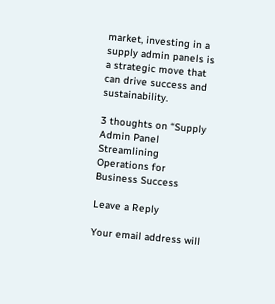market, investing in a supply admin panels is a strategic move that can drive success and sustainability.

3 thoughts on “Supply Admin Panel Streamlining Operations for Business Success

Leave a Reply

Your email address will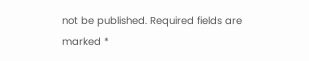not be published. Required fields are marked *